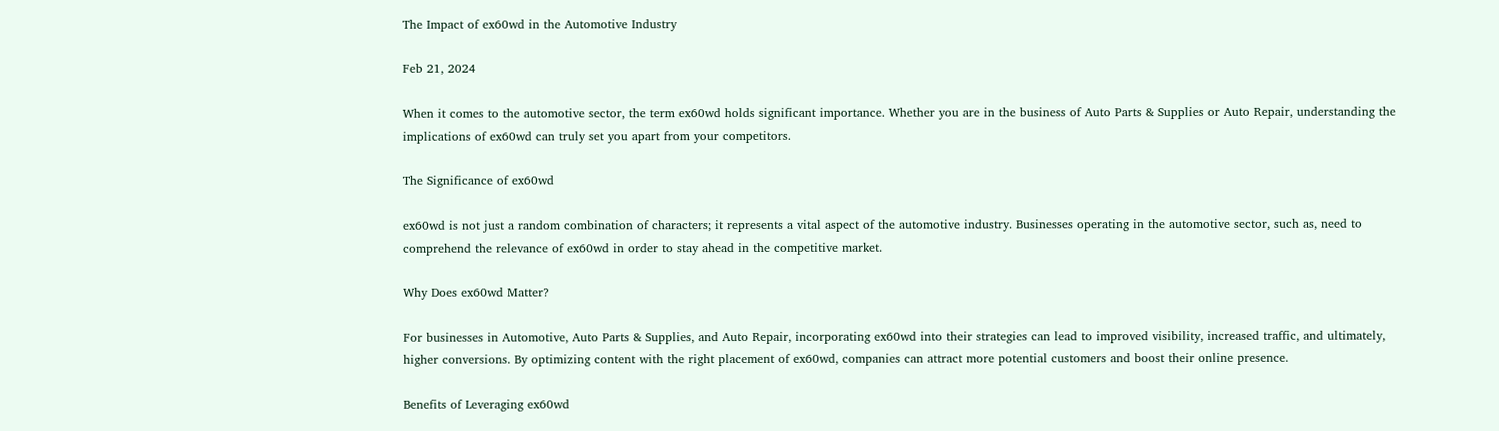The Impact of ex60wd in the Automotive Industry

Feb 21, 2024

When it comes to the automotive sector, the term ex60wd holds significant importance. Whether you are in the business of Auto Parts & Supplies or Auto Repair, understanding the implications of ex60wd can truly set you apart from your competitors.

The Significance of ex60wd

ex60wd is not just a random combination of characters; it represents a vital aspect of the automotive industry. Businesses operating in the automotive sector, such as, need to comprehend the relevance of ex60wd in order to stay ahead in the competitive market.

Why Does ex60wd Matter?

For businesses in Automotive, Auto Parts & Supplies, and Auto Repair, incorporating ex60wd into their strategies can lead to improved visibility, increased traffic, and ultimately, higher conversions. By optimizing content with the right placement of ex60wd, companies can attract more potential customers and boost their online presence.

Benefits of Leveraging ex60wd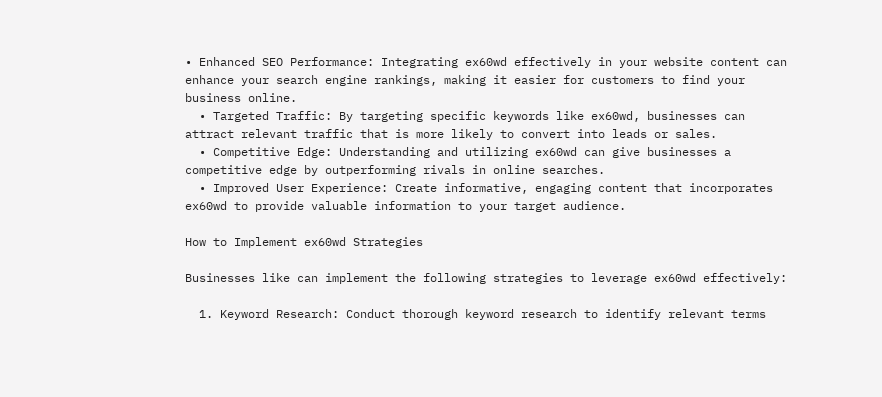• Enhanced SEO Performance: Integrating ex60wd effectively in your website content can enhance your search engine rankings, making it easier for customers to find your business online.
  • Targeted Traffic: By targeting specific keywords like ex60wd, businesses can attract relevant traffic that is more likely to convert into leads or sales.
  • Competitive Edge: Understanding and utilizing ex60wd can give businesses a competitive edge by outperforming rivals in online searches.
  • Improved User Experience: Create informative, engaging content that incorporates ex60wd to provide valuable information to your target audience.

How to Implement ex60wd Strategies

Businesses like can implement the following strategies to leverage ex60wd effectively:

  1. Keyword Research: Conduct thorough keyword research to identify relevant terms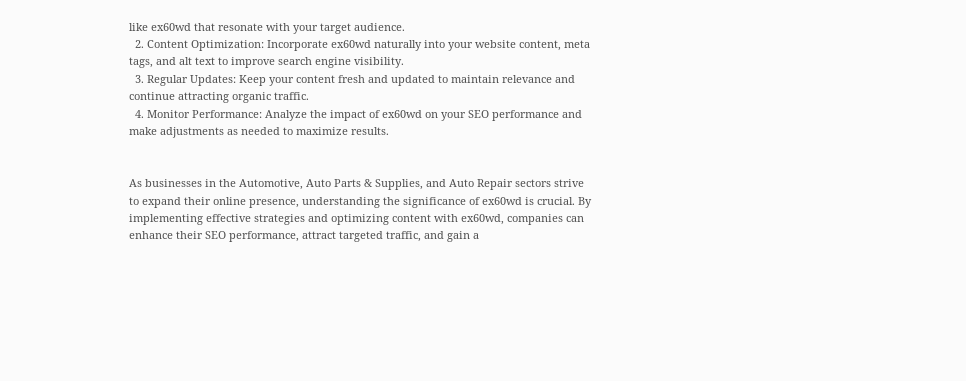like ex60wd that resonate with your target audience.
  2. Content Optimization: Incorporate ex60wd naturally into your website content, meta tags, and alt text to improve search engine visibility.
  3. Regular Updates: Keep your content fresh and updated to maintain relevance and continue attracting organic traffic.
  4. Monitor Performance: Analyze the impact of ex60wd on your SEO performance and make adjustments as needed to maximize results.


As businesses in the Automotive, Auto Parts & Supplies, and Auto Repair sectors strive to expand their online presence, understanding the significance of ex60wd is crucial. By implementing effective strategies and optimizing content with ex60wd, companies can enhance their SEO performance, attract targeted traffic, and gain a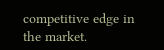competitive edge in the market.